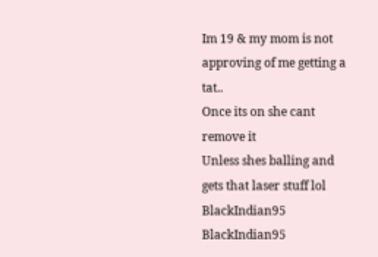Im 19 & my mom is not approving of me getting a tat..
Once its on she cant remove it
Unless shes balling and gets that laser stuff lol
BlackIndian95 BlackIndian95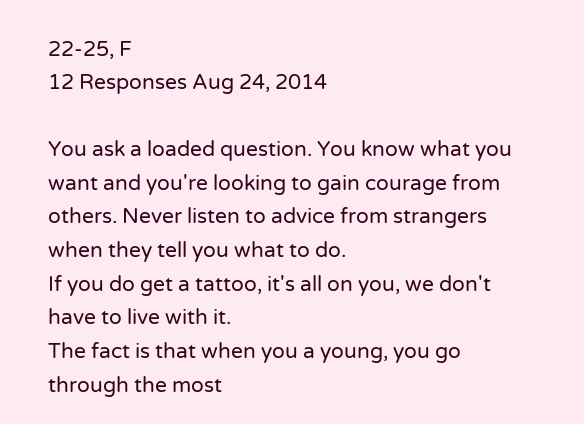22-25, F
12 Responses Aug 24, 2014

You ask a loaded question. You know what you want and you're looking to gain courage from others. Never listen to advice from strangers when they tell you what to do.
If you do get a tattoo, it's all on you, we don't have to live with it.
The fact is that when you a young, you go through the most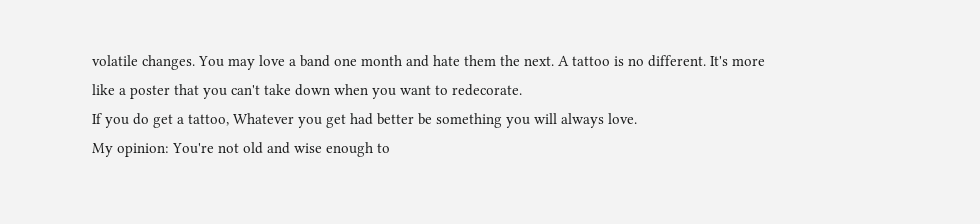volatile changes. You may love a band one month and hate them the next. A tattoo is no different. It's more like a poster that you can't take down when you want to redecorate.
If you do get a tattoo, Whatever you get had better be something you will always love.
My opinion: You're not old and wise enough to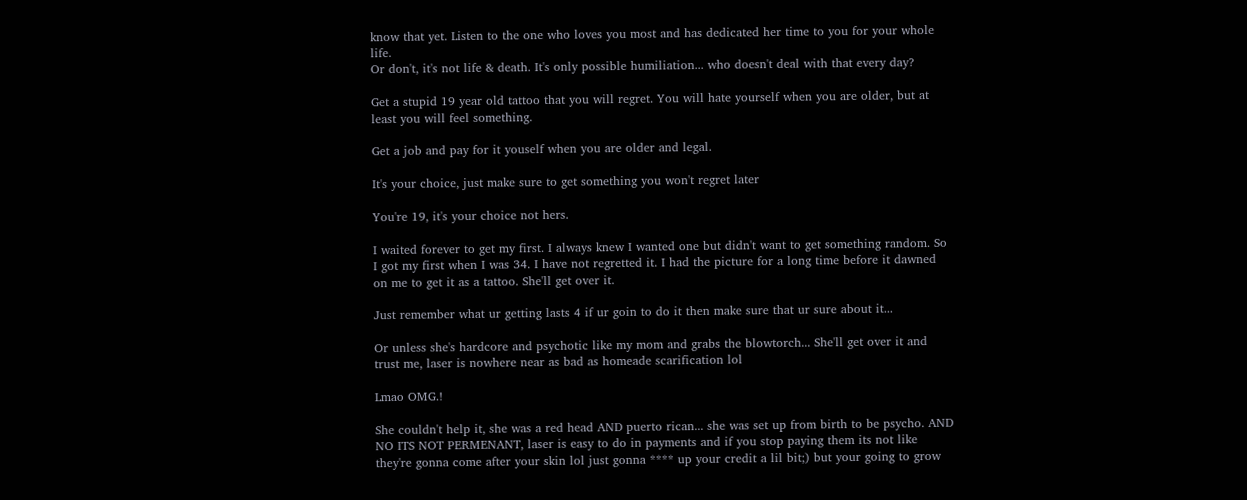know that yet. Listen to the one who loves you most and has dedicated her time to you for your whole life.
Or don't, it's not life & death. It's only possible humiliation... who doesn't deal with that every day?

Get a stupid 19 year old tattoo that you will regret. You will hate yourself when you are older, but at least you will feel something.

Get a job and pay for it youself when you are older and legal.

It's your choice, just make sure to get something you won't regret later

You're 19, it's your choice not hers.

I waited forever to get my first. I always knew I wanted one but didn't want to get something random. So I got my first when I was 34. I have not regretted it. I had the picture for a long time before it dawned on me to get it as a tattoo. She'll get over it.

Just remember what ur getting lasts 4 if ur goin to do it then make sure that ur sure about it...

Or unless she's hardcore and psychotic like my mom and grabs the blowtorch... She'll get over it and trust me, laser is nowhere near as bad as homeade scarification lol

Lmao OMG.!

She couldn't help it, she was a red head AND puerto rican... she was set up from birth to be psycho. AND NO ITS NOT PERMENANT, laser is easy to do in payments and if you stop paying them its not like they're gonna come after your skin lol just gonna **** up your credit a lil bit;) but your going to grow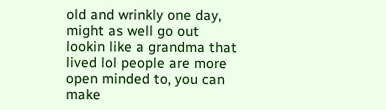old and wrinkly one day, might as well go out lookin like a grandma that lived lol people are more open minded to, you can make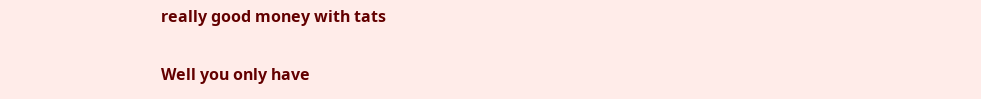really good money with tats

Well you only have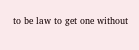to be law to get one without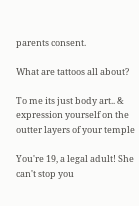parents consent.

What are tattoos all about?

To me its just body art.. & expression yourself on the outter layers of your temple

You're 19, a legal adult! She can't stop you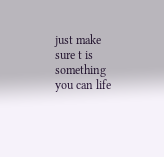just make sure t is something you can life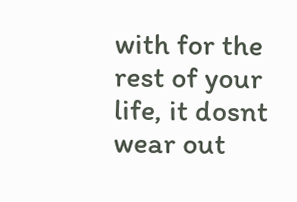with for the rest of your life, it dosnt wear out